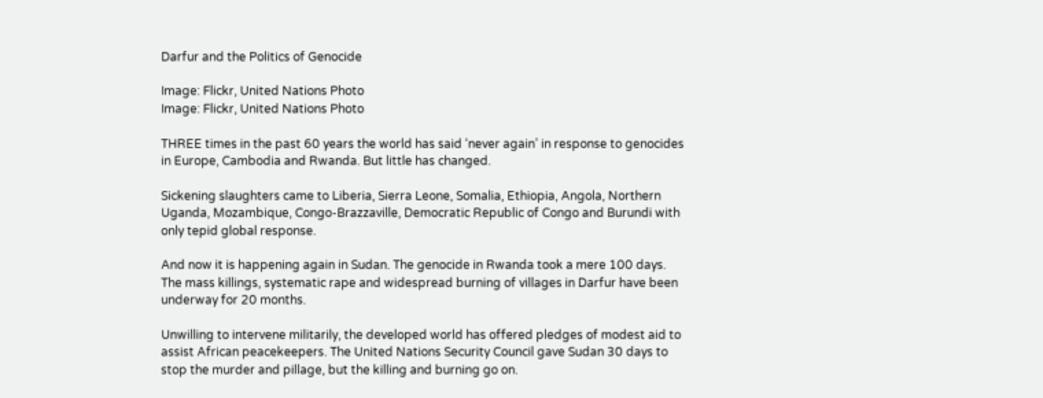Darfur and the Politics of Genocide

Image: Flickr, United Nations Photo
Image: Flickr, United Nations Photo

THREE times in the past 60 years the world has said ‘never again’ in response to genocides in Europe, Cambodia and Rwanda. But little has changed.

Sickening slaughters came to Liberia, Sierra Leone, Somalia, Ethiopia, Angola, Northern Uganda, Mozambique, Congo-Brazzaville, Democratic Republic of Congo and Burundi with only tepid global response.

And now it is happening again in Sudan. The genocide in Rwanda took a mere 100 days. The mass killings, systematic rape and widespread burning of villages in Darfur have been underway for 20 months.

Unwilling to intervene militarily, the developed world has offered pledges of modest aid to assist African peacekeepers. The United Nations Security Council gave Sudan 30 days to stop the murder and pillage, but the killing and burning go on.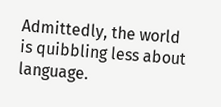Admittedly, the world is quibbling less about language.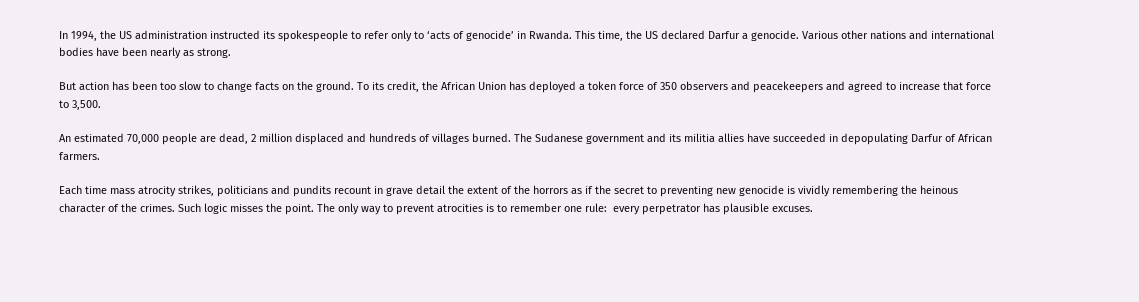In 1994, the US administration instructed its spokespeople to refer only to ‘acts of genocide’ in Rwanda. This time, the US declared Darfur a genocide. Various other nations and international bodies have been nearly as strong.

But action has been too slow to change facts on the ground. To its credit, the African Union has deployed a token force of 350 observers and peacekeepers and agreed to increase that force to 3,500.

An estimated 70,000 people are dead, 2 million displaced and hundreds of villages burned. The Sudanese government and its militia allies have succeeded in depopulating Darfur of African farmers.

Each time mass atrocity strikes, politicians and pundits recount in grave detail the extent of the horrors as if the secret to preventing new genocide is vividly remembering the heinous character of the crimes. Such logic misses the point. The only way to prevent atrocities is to remember one rule:  every perpetrator has plausible excuses.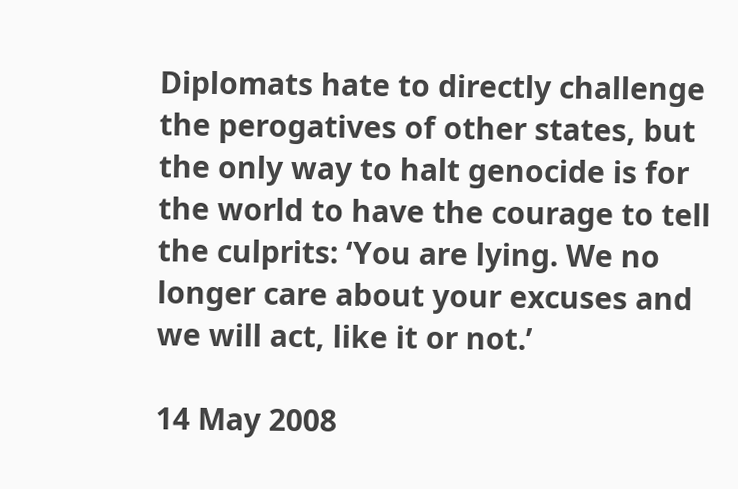Diplomats hate to directly challenge the perogatives of other states, but the only way to halt genocide is for the world to have the courage to tell the culprits: ‘You are lying. We no longer care about your excuses and we will act, like it or not.’

14 May 2008